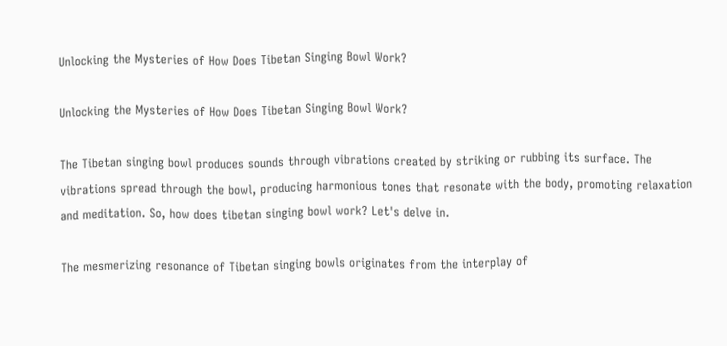Unlocking the Mysteries of How Does Tibetan Singing Bowl Work?

Unlocking the Mysteries of How Does Tibetan Singing Bowl Work?

The Tibetan singing bowl produces sounds through vibrations created by striking or rubbing its surface. The vibrations spread through the bowl, producing harmonious tones that resonate with the body, promoting relaxation and meditation. So, how does tibetan singing bowl work? Let's delve in.

The mesmerizing resonance of Tibetan singing bowls originates from the interplay of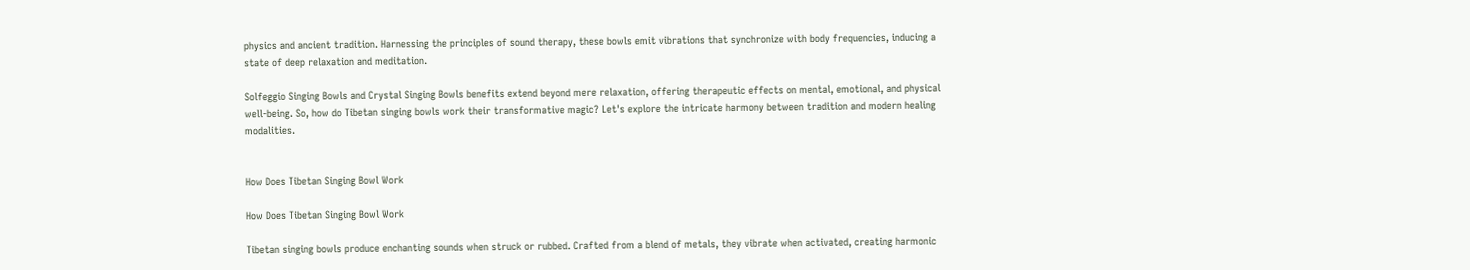physics and ancient tradition. Harnessing the principles of sound therapy, these bowls emit vibrations that synchronize with body frequencies, inducing a state of deep relaxation and meditation.

Solfeggio Singing Bowls and Crystal Singing Bowls benefits extend beyond mere relaxation, offering therapeutic effects on mental, emotional, and physical well-being. So, how do Tibetan singing bowls work their transformative magic? Let's explore the intricate harmony between tradition and modern healing modalities.


How Does Tibetan Singing Bowl Work

How Does Tibetan Singing Bowl Work

Tibetan singing bowls produce enchanting sounds when struck or rubbed. Crafted from a blend of metals, they vibrate when activated, creating harmonic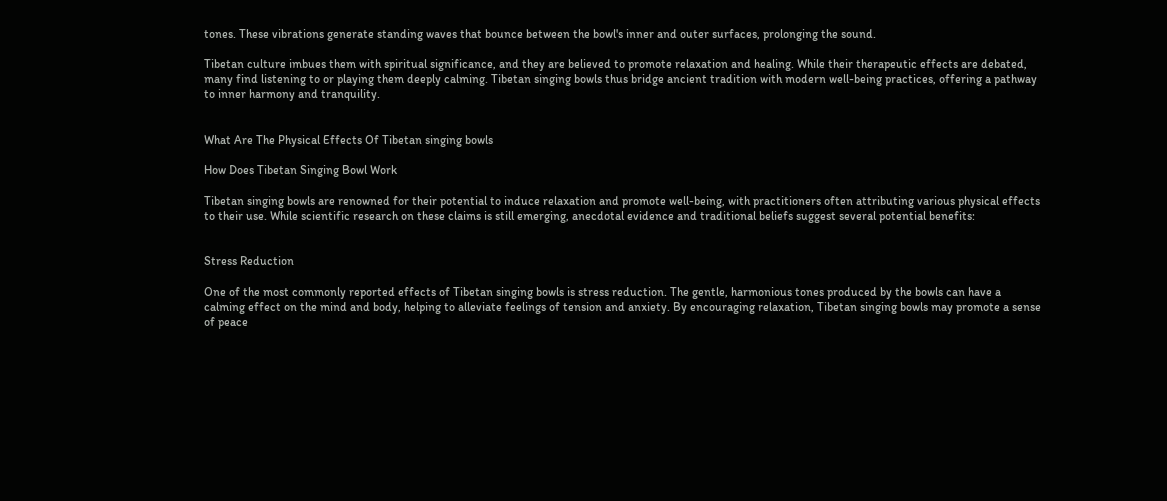tones. These vibrations generate standing waves that bounce between the bowl's inner and outer surfaces, prolonging the sound.

Tibetan culture imbues them with spiritual significance, and they are believed to promote relaxation and healing. While their therapeutic effects are debated, many find listening to or playing them deeply calming. Tibetan singing bowls thus bridge ancient tradition with modern well-being practices, offering a pathway to inner harmony and tranquility.


What Are The Physical Effects Of Tibetan singing bowls

How Does Tibetan Singing Bowl Work

Tibetan singing bowls are renowned for their potential to induce relaxation and promote well-being, with practitioners often attributing various physical effects to their use. While scientific research on these claims is still emerging, anecdotal evidence and traditional beliefs suggest several potential benefits:


Stress Reduction

One of the most commonly reported effects of Tibetan singing bowls is stress reduction. The gentle, harmonious tones produced by the bowls can have a calming effect on the mind and body, helping to alleviate feelings of tension and anxiety. By encouraging relaxation, Tibetan singing bowls may promote a sense of peace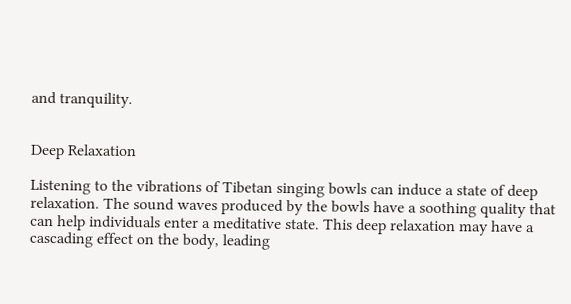and tranquility.


Deep Relaxation

Listening to the vibrations of Tibetan singing bowls can induce a state of deep relaxation. The sound waves produced by the bowls have a soothing quality that can help individuals enter a meditative state. This deep relaxation may have a cascading effect on the body, leading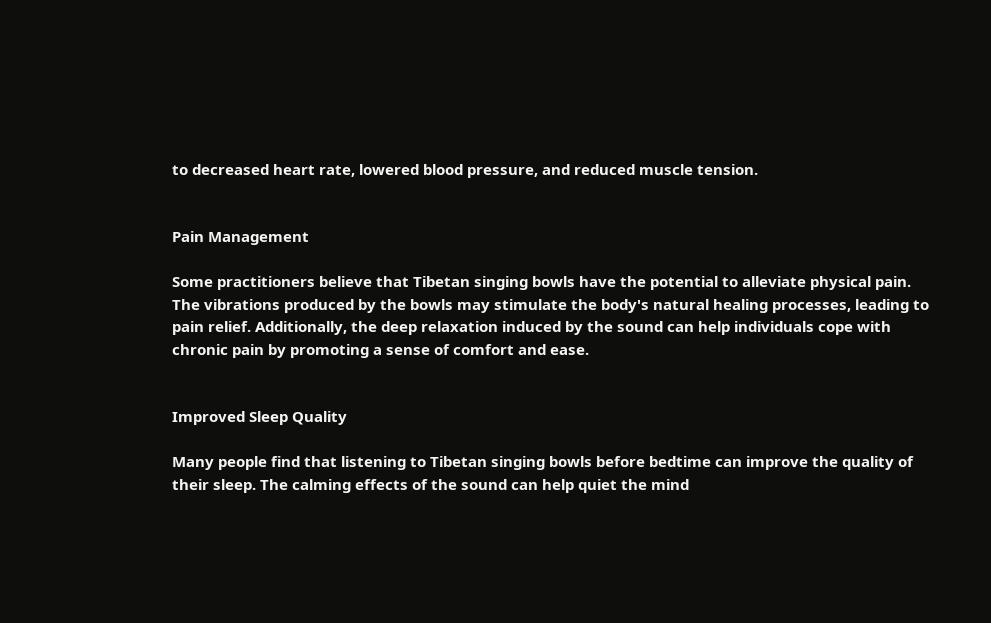to decreased heart rate, lowered blood pressure, and reduced muscle tension.


Pain Management

Some practitioners believe that Tibetan singing bowls have the potential to alleviate physical pain. The vibrations produced by the bowls may stimulate the body's natural healing processes, leading to pain relief. Additionally, the deep relaxation induced by the sound can help individuals cope with chronic pain by promoting a sense of comfort and ease.


Improved Sleep Quality

Many people find that listening to Tibetan singing bowls before bedtime can improve the quality of their sleep. The calming effects of the sound can help quiet the mind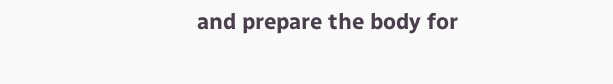and prepare the body for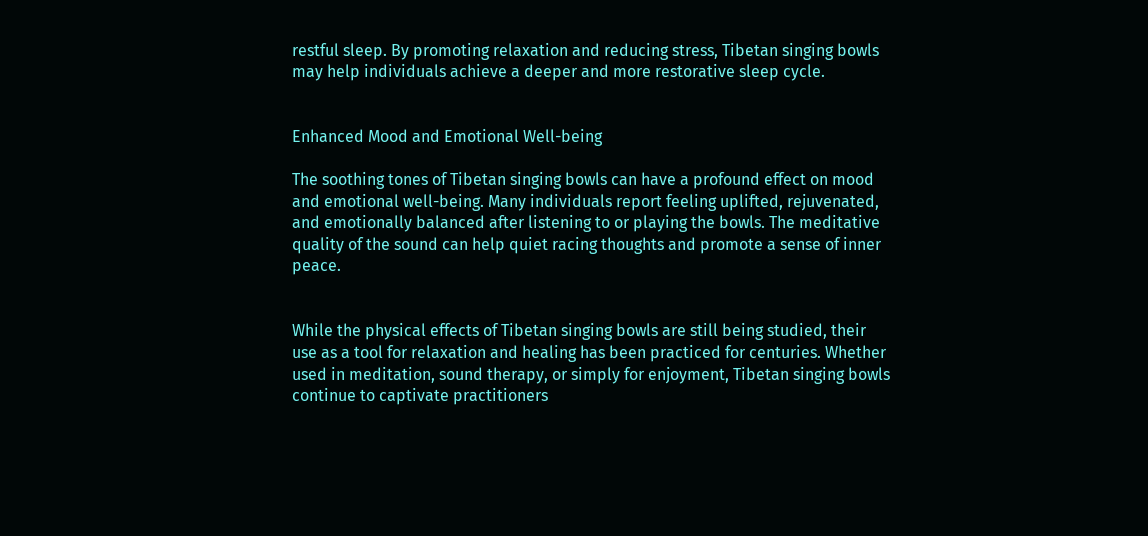restful sleep. By promoting relaxation and reducing stress, Tibetan singing bowls may help individuals achieve a deeper and more restorative sleep cycle.


Enhanced Mood and Emotional Well-being

The soothing tones of Tibetan singing bowls can have a profound effect on mood and emotional well-being. Many individuals report feeling uplifted, rejuvenated, and emotionally balanced after listening to or playing the bowls. The meditative quality of the sound can help quiet racing thoughts and promote a sense of inner peace.


While the physical effects of Tibetan singing bowls are still being studied, their use as a tool for relaxation and healing has been practiced for centuries. Whether used in meditation, sound therapy, or simply for enjoyment, Tibetan singing bowls continue to captivate practitioners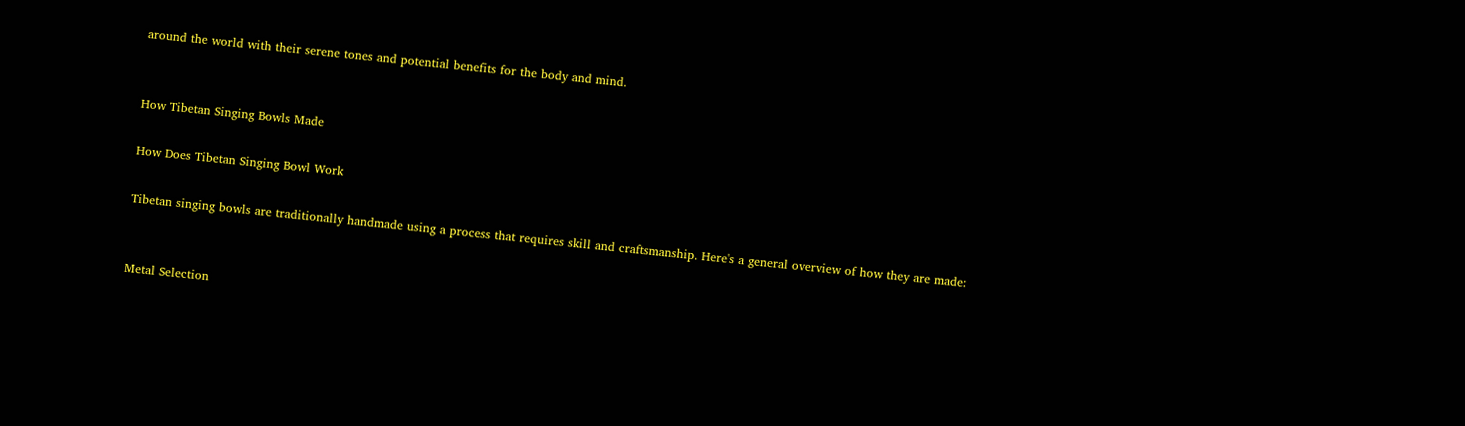around the world with their serene tones and potential benefits for the body and mind.


How Tibetan Singing Bowls Made

How Does Tibetan Singing Bowl Work

Tibetan singing bowls are traditionally handmade using a process that requires skill and craftsmanship. Here's a general overview of how they are made:


Metal Selection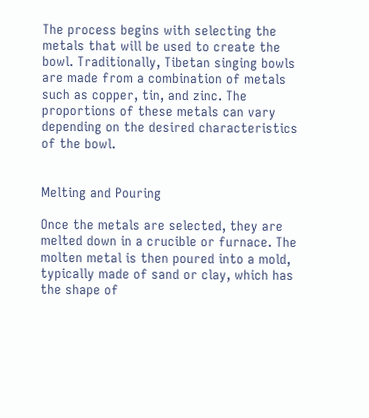The process begins with selecting the metals that will be used to create the bowl. Traditionally, Tibetan singing bowls are made from a combination of metals such as copper, tin, and zinc. The proportions of these metals can vary depending on the desired characteristics of the bowl.


Melting and Pouring

Once the metals are selected, they are melted down in a crucible or furnace. The molten metal is then poured into a mold, typically made of sand or clay, which has the shape of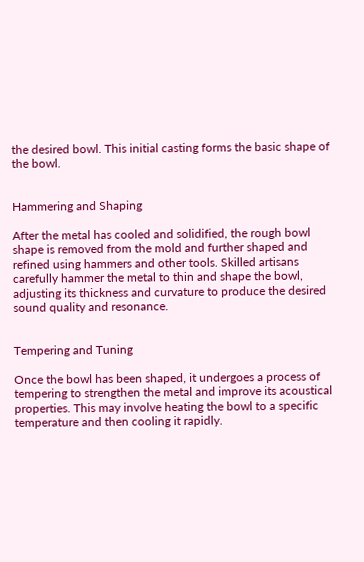the desired bowl. This initial casting forms the basic shape of the bowl.


Hammering and Shaping

After the metal has cooled and solidified, the rough bowl shape is removed from the mold and further shaped and refined using hammers and other tools. Skilled artisans carefully hammer the metal to thin and shape the bowl, adjusting its thickness and curvature to produce the desired sound quality and resonance.


Tempering and Tuning

Once the bowl has been shaped, it undergoes a process of tempering to strengthen the metal and improve its acoustical properties. This may involve heating the bowl to a specific temperature and then cooling it rapidly.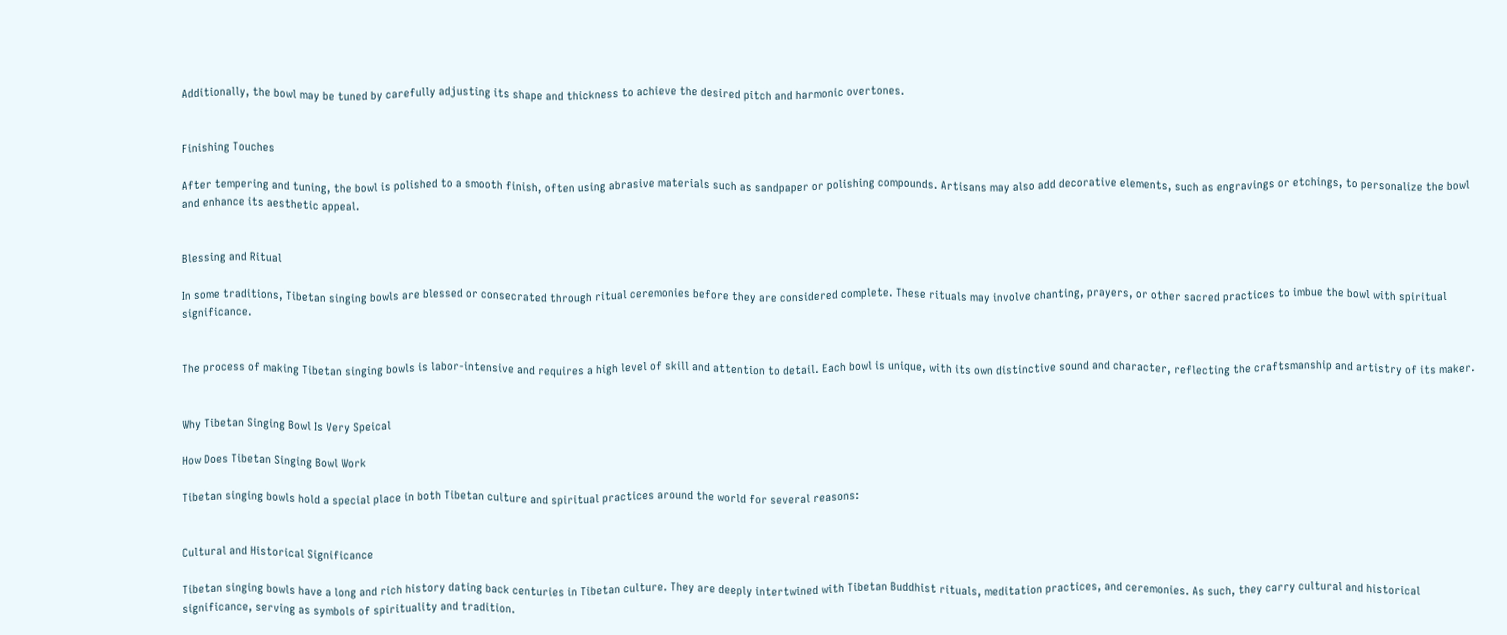Additionally, the bowl may be tuned by carefully adjusting its shape and thickness to achieve the desired pitch and harmonic overtones.


Finishing Touches

After tempering and tuning, the bowl is polished to a smooth finish, often using abrasive materials such as sandpaper or polishing compounds. Artisans may also add decorative elements, such as engravings or etchings, to personalize the bowl and enhance its aesthetic appeal.


Blessing and Ritual

In some traditions, Tibetan singing bowls are blessed or consecrated through ritual ceremonies before they are considered complete. These rituals may involve chanting, prayers, or other sacred practices to imbue the bowl with spiritual significance.


The process of making Tibetan singing bowls is labor-intensive and requires a high level of skill and attention to detail. Each bowl is unique, with its own distinctive sound and character, reflecting the craftsmanship and artistry of its maker.


Why Tibetan Singing Bowl Is Very Speical

How Does Tibetan Singing Bowl Work

Tibetan singing bowls hold a special place in both Tibetan culture and spiritual practices around the world for several reasons:


Cultural and Historical Significance

Tibetan singing bowls have a long and rich history dating back centuries in Tibetan culture. They are deeply intertwined with Tibetan Buddhist rituals, meditation practices, and ceremonies. As such, they carry cultural and historical significance, serving as symbols of spirituality and tradition.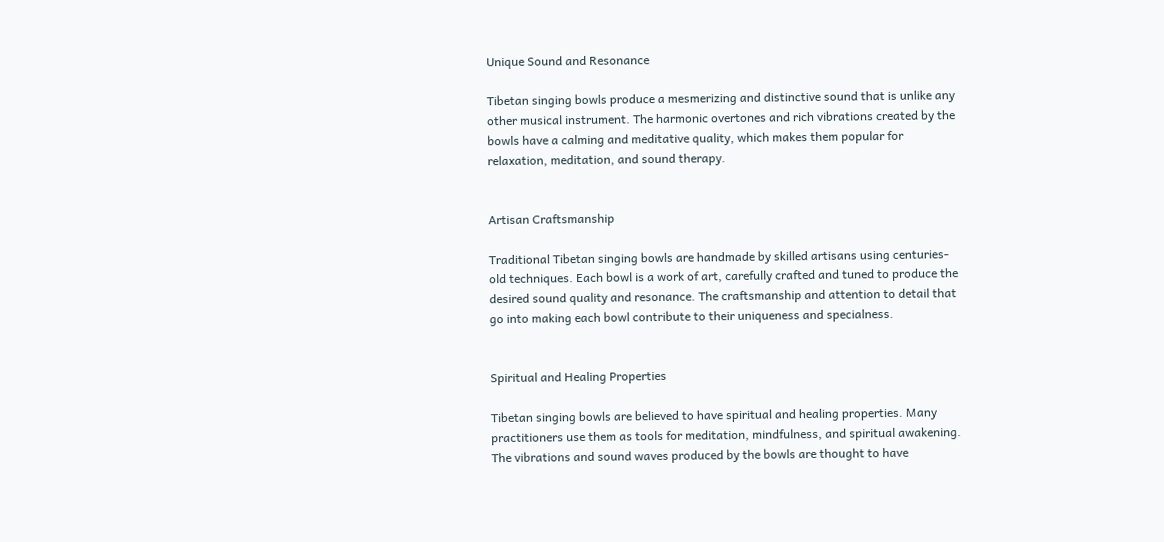Unique Sound and Resonance

Tibetan singing bowls produce a mesmerizing and distinctive sound that is unlike any other musical instrument. The harmonic overtones and rich vibrations created by the bowls have a calming and meditative quality, which makes them popular for relaxation, meditation, and sound therapy.


Artisan Craftsmanship

Traditional Tibetan singing bowls are handmade by skilled artisans using centuries-old techniques. Each bowl is a work of art, carefully crafted and tuned to produce the desired sound quality and resonance. The craftsmanship and attention to detail that go into making each bowl contribute to their uniqueness and specialness.


Spiritual and Healing Properties

Tibetan singing bowls are believed to have spiritual and healing properties. Many practitioners use them as tools for meditation, mindfulness, and spiritual awakening. The vibrations and sound waves produced by the bowls are thought to have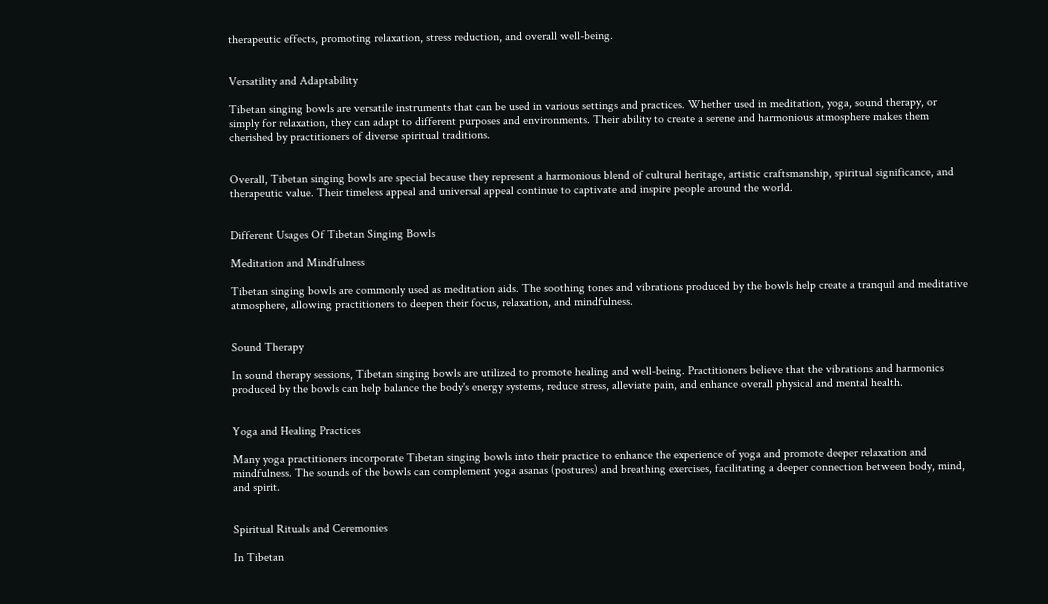therapeutic effects, promoting relaxation, stress reduction, and overall well-being.


Versatility and Adaptability

Tibetan singing bowls are versatile instruments that can be used in various settings and practices. Whether used in meditation, yoga, sound therapy, or simply for relaxation, they can adapt to different purposes and environments. Their ability to create a serene and harmonious atmosphere makes them cherished by practitioners of diverse spiritual traditions.


Overall, Tibetan singing bowls are special because they represent a harmonious blend of cultural heritage, artistic craftsmanship, spiritual significance, and therapeutic value. Their timeless appeal and universal appeal continue to captivate and inspire people around the world.


Different Usages Of Tibetan Singing Bowls

Meditation and Mindfulness

Tibetan singing bowls are commonly used as meditation aids. The soothing tones and vibrations produced by the bowls help create a tranquil and meditative atmosphere, allowing practitioners to deepen their focus, relaxation, and mindfulness.


Sound Therapy

In sound therapy sessions, Tibetan singing bowls are utilized to promote healing and well-being. Practitioners believe that the vibrations and harmonics produced by the bowls can help balance the body's energy systems, reduce stress, alleviate pain, and enhance overall physical and mental health.


Yoga and Healing Practices

Many yoga practitioners incorporate Tibetan singing bowls into their practice to enhance the experience of yoga and promote deeper relaxation and mindfulness. The sounds of the bowls can complement yoga asanas (postures) and breathing exercises, facilitating a deeper connection between body, mind, and spirit.


Spiritual Rituals and Ceremonies

In Tibetan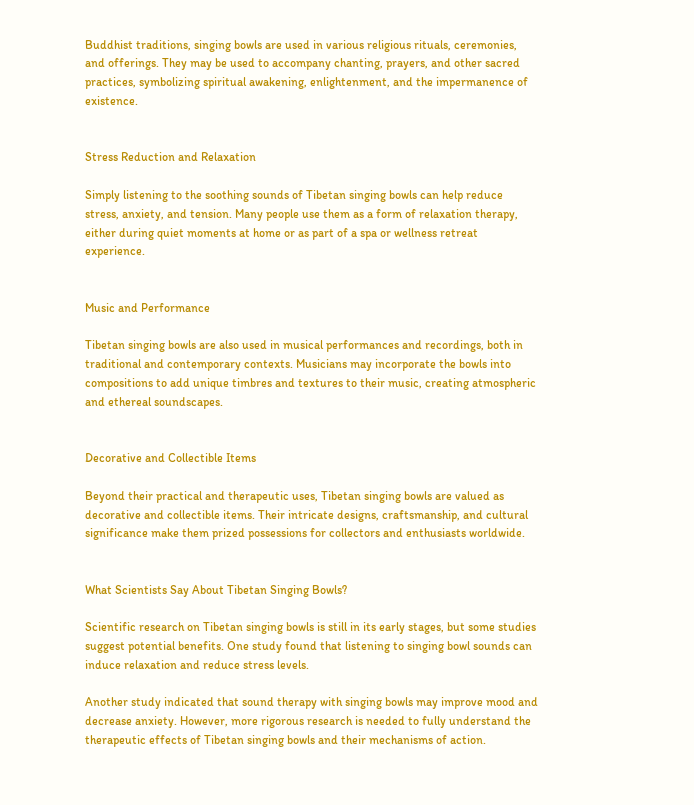Buddhist traditions, singing bowls are used in various religious rituals, ceremonies, and offerings. They may be used to accompany chanting, prayers, and other sacred practices, symbolizing spiritual awakening, enlightenment, and the impermanence of existence.


Stress Reduction and Relaxation

Simply listening to the soothing sounds of Tibetan singing bowls can help reduce stress, anxiety, and tension. Many people use them as a form of relaxation therapy, either during quiet moments at home or as part of a spa or wellness retreat experience.


Music and Performance

Tibetan singing bowls are also used in musical performances and recordings, both in traditional and contemporary contexts. Musicians may incorporate the bowls into compositions to add unique timbres and textures to their music, creating atmospheric and ethereal soundscapes.


Decorative and Collectible Items

Beyond their practical and therapeutic uses, Tibetan singing bowls are valued as decorative and collectible items. Their intricate designs, craftsmanship, and cultural significance make them prized possessions for collectors and enthusiasts worldwide.


What Scientists Say About Tibetan Singing Bowls?

Scientific research on Tibetan singing bowls is still in its early stages, but some studies suggest potential benefits. One study found that listening to singing bowl sounds can induce relaxation and reduce stress levels.

Another study indicated that sound therapy with singing bowls may improve mood and decrease anxiety. However, more rigorous research is needed to fully understand the therapeutic effects of Tibetan singing bowls and their mechanisms of action.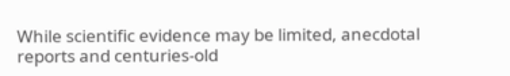While scientific evidence may be limited, anecdotal reports and centuries-old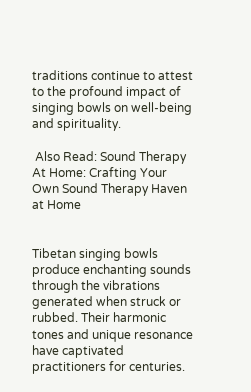traditions continue to attest to the profound impact of singing bowls on well-being and spirituality.

 Also Read: Sound Therapy At Home: Crafting Your Own Sound Therapy Haven at Home


Tibetan singing bowls produce enchanting sounds through the vibrations generated when struck or rubbed. Their harmonic tones and unique resonance have captivated practitioners for centuries.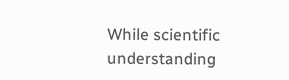While scientific understanding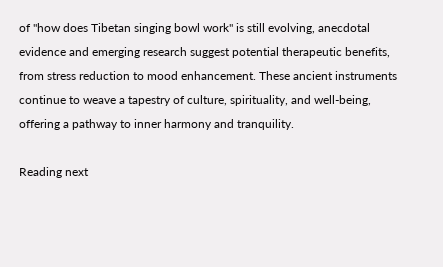of "how does Tibetan singing bowl work" is still evolving, anecdotal evidence and emerging research suggest potential therapeutic benefits, from stress reduction to mood enhancement. These ancient instruments continue to weave a tapestry of culture, spirituality, and well-being, offering a pathway to inner harmony and tranquility.

Reading next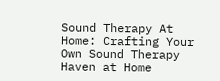Sound Therapy At Home: Crafting Your Own Sound Therapy Haven at Home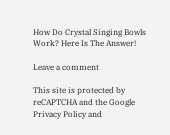How Do Crystal Singing Bowls Work? Here Is The Answer!

Leave a comment

This site is protected by reCAPTCHA and the Google Privacy Policy and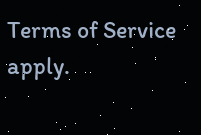Terms of Service apply.